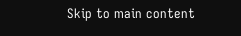Skip to main content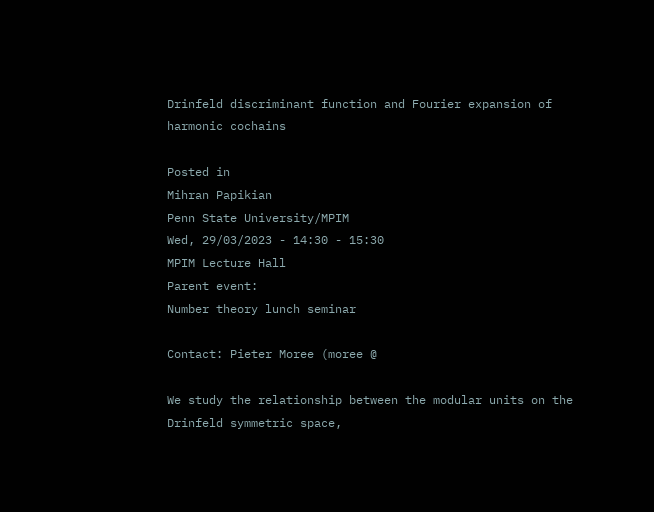Drinfeld discriminant function and Fourier expansion of harmonic cochains

Posted in
Mihran Papikian
Penn State University/MPIM
Wed, 29/03/2023 - 14:30 - 15:30
MPIM Lecture Hall
Parent event:
Number theory lunch seminar

Contact: Pieter Moree (moree @

We study the relationship between the modular units on the Drinfeld symmetric space,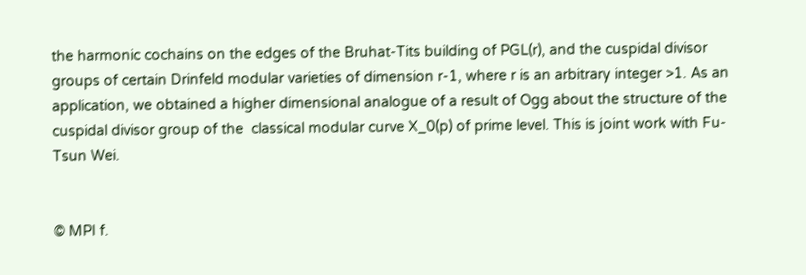the harmonic cochains on the edges of the Bruhat-Tits building of PGL(r), and the cuspidal divisor groups of certain Drinfeld modular varieties of dimension r-1, where r is an arbitrary integer >1. As an application, we obtained a higher dimensional analogue of a result of Ogg about the structure of the cuspidal divisor group of the  classical modular curve X_0(p) of prime level. This is joint work with Fu-Tsun Wei.


© MPI f.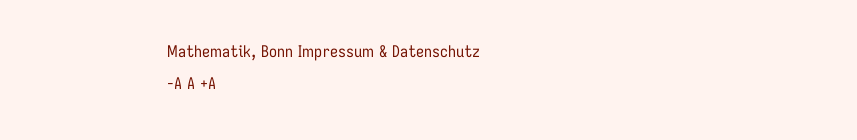Mathematik, Bonn Impressum & Datenschutz
-A A +A